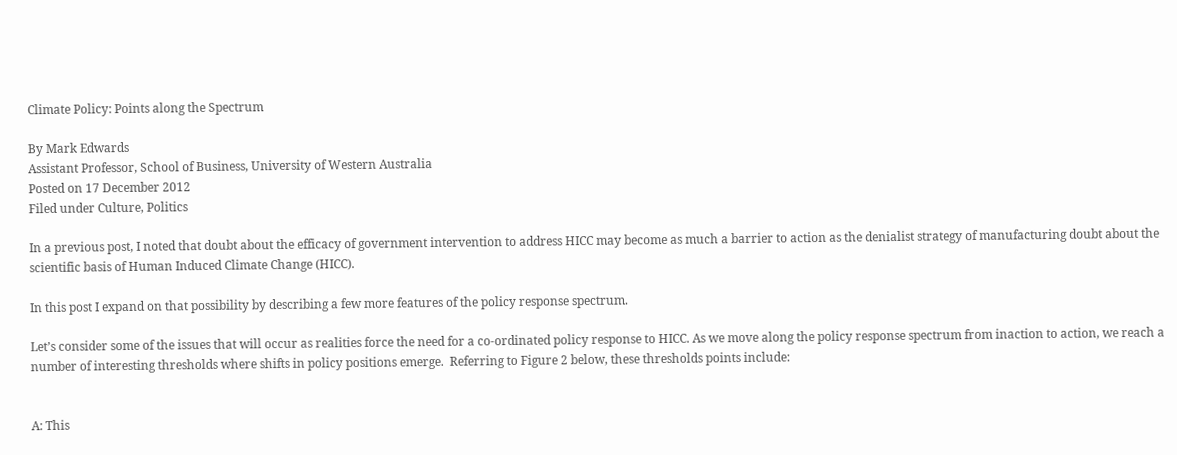Climate Policy: Points along the Spectrum

By Mark Edwards
Assistant Professor, School of Business, University of Western Australia
Posted on 17 December 2012
Filed under Culture, Politics

In a previous post, I noted that doubt about the efficacy of government intervention to address HICC may become as much a barrier to action as the denialist strategy of manufacturing doubt about the scientific basis of Human Induced Climate Change (HICC).

In this post I expand on that possibility by describing a few more features of the policy response spectrum.

Let’s consider some of the issues that will occur as realities force the need for a co-ordinated policy response to HICC. As we move along the policy response spectrum from inaction to action, we reach a number of interesting thresholds where shifts in policy positions emerge.  Referring to Figure 2 below, these thresholds points include:


A: This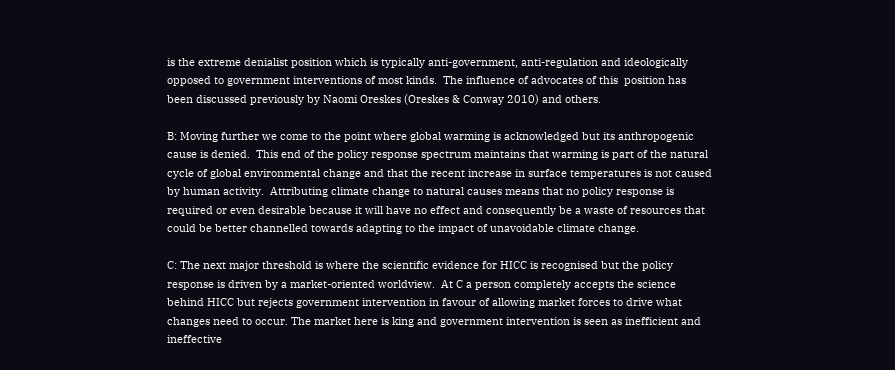is the extreme denialist position which is typically anti-government, anti-regulation and ideologically opposed to government interventions of most kinds.  The influence of advocates of this  position has been discussed previously by Naomi Oreskes (Oreskes & Conway 2010) and others.

B: Moving further we come to the point where global warming is acknowledged but its anthropogenic cause is denied.  This end of the policy response spectrum maintains that warming is part of the natural cycle of global environmental change and that the recent increase in surface temperatures is not caused by human activity.  Attributing climate change to natural causes means that no policy response is required or even desirable because it will have no effect and consequently be a waste of resources that could be better channelled towards adapting to the impact of unavoidable climate change.

C: The next major threshold is where the scientific evidence for HICC is recognised but the policy response is driven by a market-oriented worldview.  At C a person completely accepts the science behind HICC but rejects government intervention in favour of allowing market forces to drive what changes need to occur. The market here is king and government intervention is seen as inefficient and ineffective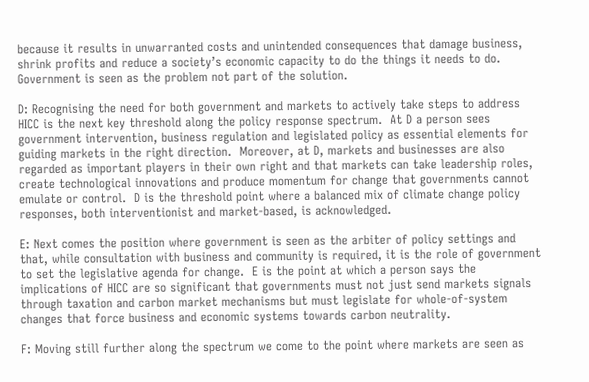because it results in unwarranted costs and unintended consequences that damage business, shrink profits and reduce a society’s economic capacity to do the things it needs to do. Government is seen as the problem not part of the solution.

D: Recognising the need for both government and markets to actively take steps to address HICC is the next key threshold along the policy response spectrum.  At D a person sees government intervention, business regulation and legislated policy as essential elements for guiding markets in the right direction.  Moreover, at D, markets and businesses are also regarded as important players in their own right and that markets can take leadership roles, create technological innovations and produce momentum for change that governments cannot emulate or control.  D is the threshold point where a balanced mix of climate change policy responses, both interventionist and market-based, is acknowledged.

E: Next comes the position where government is seen as the arbiter of policy settings and that, while consultation with business and community is required, it is the role of government to set the legislative agenda for change.  E is the point at which a person says the implications of HICC are so significant that governments must not just send markets signals through taxation and carbon market mechanisms but must legislate for whole-of-system changes that force business and economic systems towards carbon neutrality.

F: Moving still further along the spectrum we come to the point where markets are seen as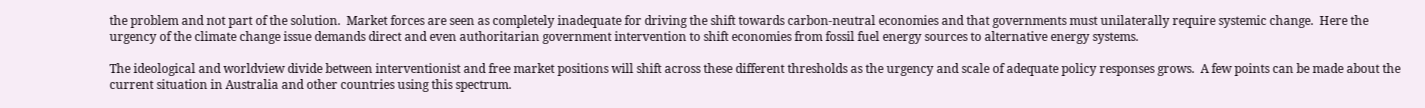the problem and not part of the solution.  Market forces are seen as completely inadequate for driving the shift towards carbon-neutral economies and that governments must unilaterally require systemic change.  Here the urgency of the climate change issue demands direct and even authoritarian government intervention to shift economies from fossil fuel energy sources to alternative energy systems.

The ideological and worldview divide between interventionist and free market positions will shift across these different thresholds as the urgency and scale of adequate policy responses grows.  A few points can be made about the current situation in Australia and other countries using this spectrum.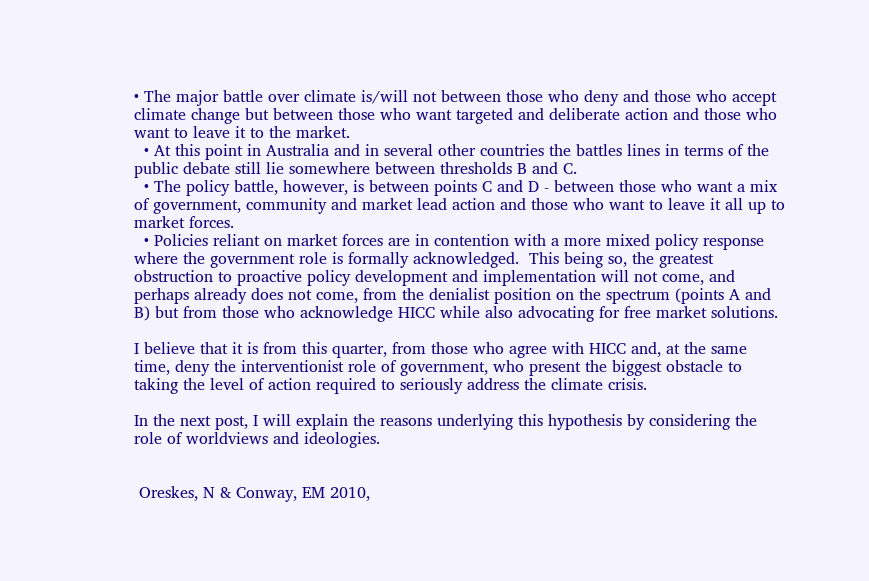• The major battle over climate is/will not between those who deny and those who accept climate change but between those who want targeted and deliberate action and those who want to leave it to the market.
  • At this point in Australia and in several other countries the battles lines in terms of the public debate still lie somewhere between thresholds B and C.
  • The policy battle, however, is between points C and D - between those who want a mix of government, community and market lead action and those who want to leave it all up to market forces.
  • Policies reliant on market forces are in contention with a more mixed policy response where the government role is formally acknowledged.  This being so, the greatest obstruction to proactive policy development and implementation will not come, and perhaps already does not come, from the denialist position on the spectrum (points A and B) but from those who acknowledge HICC while also advocating for free market solutions.

I believe that it is from this quarter, from those who agree with HICC and, at the same time, deny the interventionist role of government, who present the biggest obstacle to taking the level of action required to seriously address the climate crisis.

In the next post, I will explain the reasons underlying this hypothesis by considering the role of worldviews and ideologies.


 Oreskes, N & Conway, EM 2010,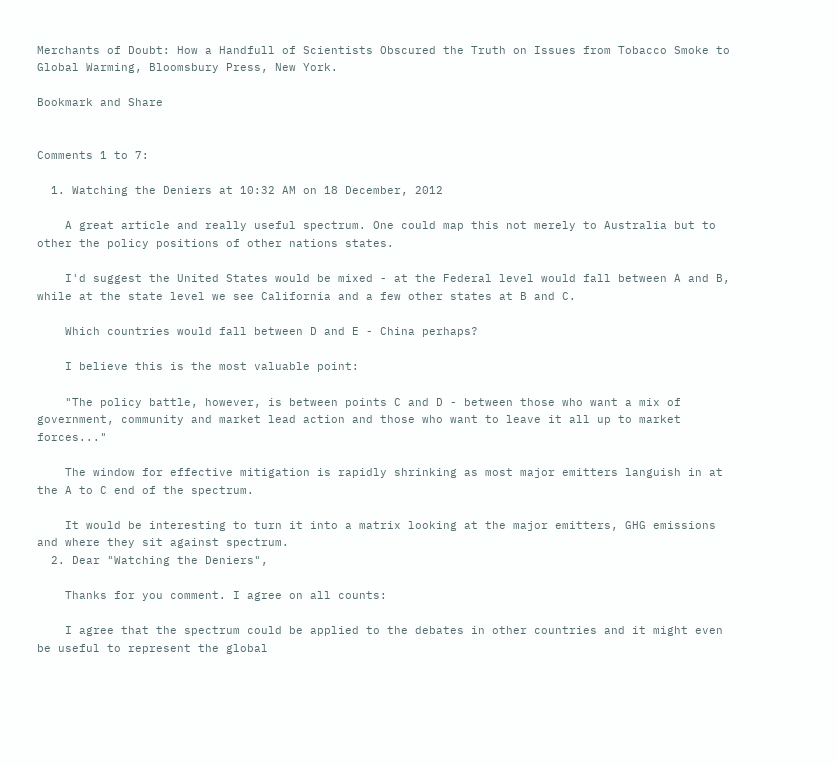Merchants of Doubt: How a Handfull of Scientists Obscured the Truth on Issues from Tobacco Smoke to Global Warming, Bloomsbury Press, New York.

Bookmark and Share


Comments 1 to 7:

  1. Watching the Deniers at 10:32 AM on 18 December, 2012

    A great article and really useful spectrum. One could map this not merely to Australia but to other the policy positions of other nations states.

    I'd suggest the United States would be mixed - at the Federal level would fall between A and B, while at the state level we see California and a few other states at B and C.

    Which countries would fall between D and E - China perhaps?

    I believe this is the most valuable point:

    "The policy battle, however, is between points C and D - between those who want a mix of government, community and market lead action and those who want to leave it all up to market forces..."

    The window for effective mitigation is rapidly shrinking as most major emitters languish in at the A to C end of the spectrum.

    It would be interesting to turn it into a matrix looking at the major emitters, GHG emissions and where they sit against spectrum.
  2. Dear "Watching the Deniers",

    Thanks for you comment. I agree on all counts:

    I agree that the spectrum could be applied to the debates in other countries and it might even be useful to represent the global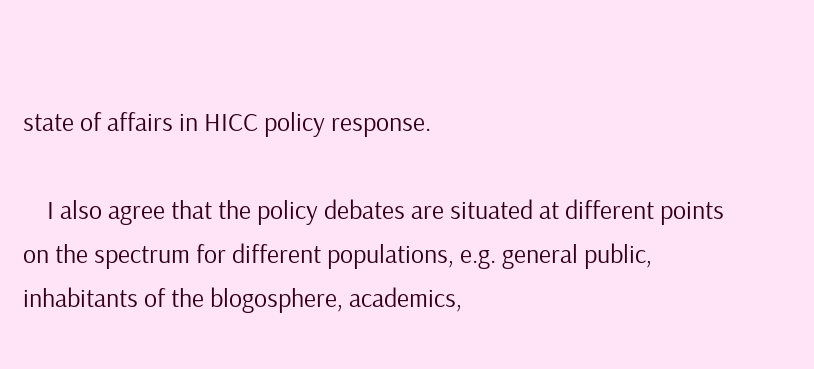state of affairs in HICC policy response.

    I also agree that the policy debates are situated at different points on the spectrum for different populations, e.g. general public, inhabitants of the blogosphere, academics,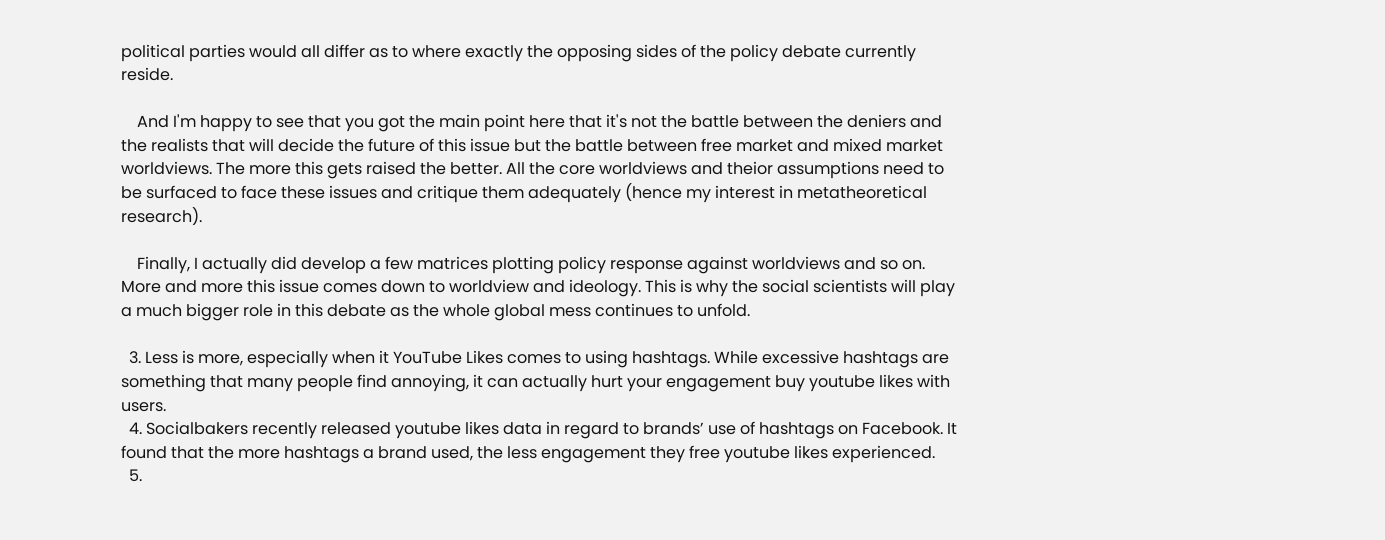political parties would all differ as to where exactly the opposing sides of the policy debate currently reside.

    And I'm happy to see that you got the main point here that it's not the battle between the deniers and the realists that will decide the future of this issue but the battle between free market and mixed market worldviews. The more this gets raised the better. All the core worldviews and theior assumptions need to be surfaced to face these issues and critique them adequately (hence my interest in metatheoretical research).

    Finally, I actually did develop a few matrices plotting policy response against worldviews and so on. More and more this issue comes down to worldview and ideology. This is why the social scientists will play a much bigger role in this debate as the whole global mess continues to unfold.

  3. Less is more, especially when it YouTube Likes comes to using hashtags. While excessive hashtags are something that many people find annoying, it can actually hurt your engagement buy youtube likes with users.
  4. Socialbakers recently released youtube likes data in regard to brands’ use of hashtags on Facebook. It found that the more hashtags a brand used, the less engagement they free youtube likes experienced.
  5.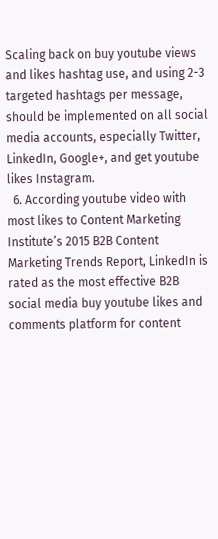Scaling back on buy youtube views and likes hashtag use, and using 2-3 targeted hashtags per message, should be implemented on all social media accounts, especially Twitter, LinkedIn, Google+, and get youtube likes Instagram.
  6. According youtube video with most likes to Content Marketing Institute’s 2015 B2B Content Marketing Trends Report, LinkedIn is rated as the most effective B2B social media buy youtube likes and comments platform for content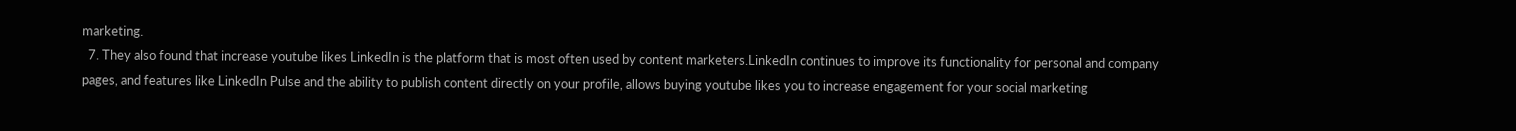marketing.
  7. They also found that increase youtube likes LinkedIn is the platform that is most often used by content marketers.LinkedIn continues to improve its functionality for personal and company pages, and features like LinkedIn Pulse and the ability to publish content directly on your profile, allows buying youtube likes you to increase engagement for your social marketing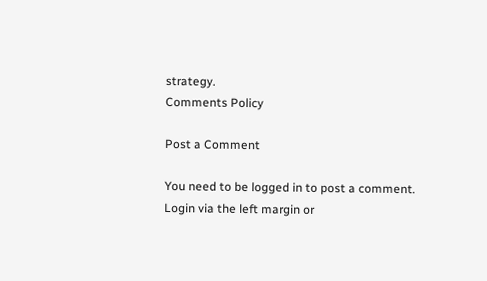strategy.
Comments Policy

Post a Comment

You need to be logged in to post a comment. Login via the left margin or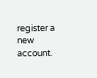register a new account.